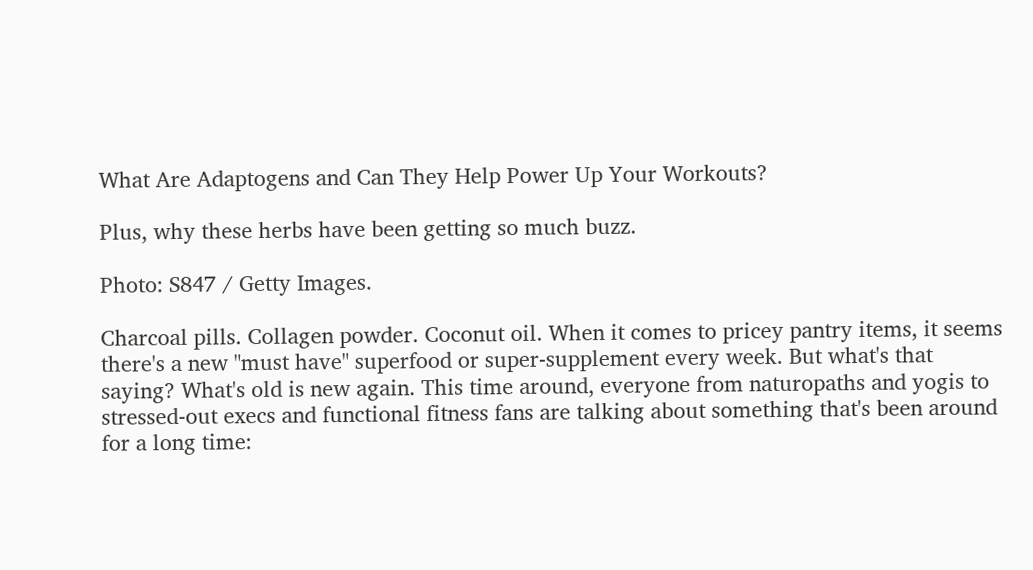What Are Adaptogens and Can They Help Power Up Your Workouts?

Plus, why these herbs have been getting so much buzz.

Photo: S847 / Getty Images.

Charcoal pills. Collagen powder. Coconut oil. When it comes to pricey pantry items, it seems there's a new "must have" superfood or super-supplement every week. But what's that saying? What's old is new again. This time around, everyone from naturopaths and yogis to stressed-out execs and functional fitness fans are talking about something that's been around for a long time: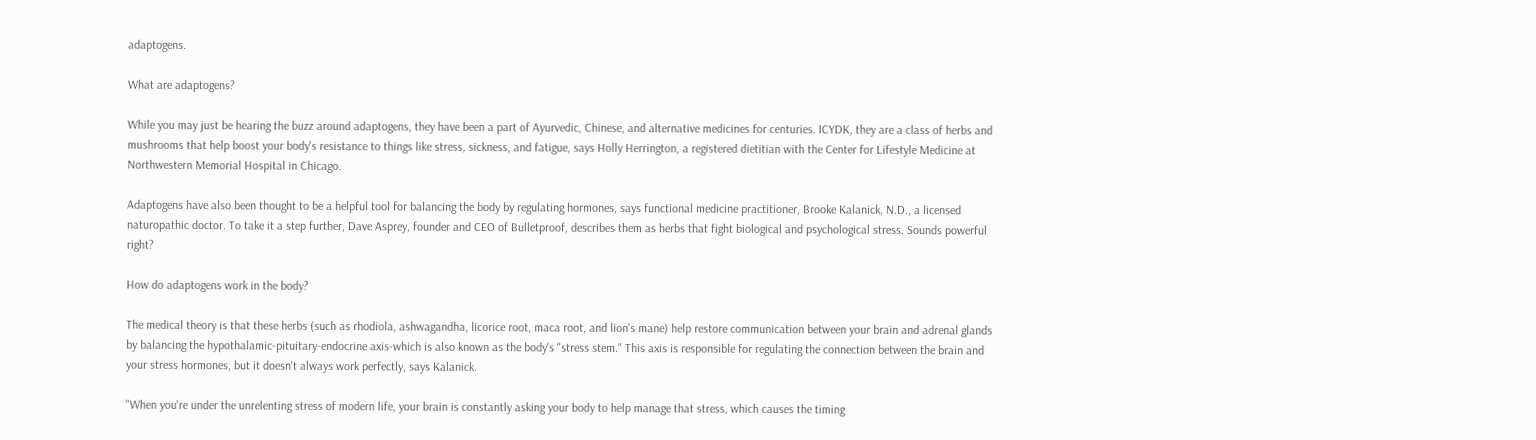adaptogens.

What are adaptogens?

While you may just be hearing the buzz around adaptogens, they have been a part of Ayurvedic, Chinese, and alternative medicines for centuries. ICYDK, they are a class of herbs and mushrooms that help boost your body's resistance to things like stress, sickness, and fatigue, says Holly Herrington, a registered dietitian with the Center for Lifestyle Medicine at Northwestern Memorial Hospital in Chicago.

Adaptogens have also been thought to be a helpful tool for balancing the body by regulating hormones, says functional medicine practitioner, Brooke Kalanick, N.D., a licensed naturopathic doctor. To take it a step further, Dave Asprey, founder and CEO of Bulletproof, describes them as herbs that fight biological and psychological stress. Sounds powerful right?

How do adaptogens work in the body?

The medical theory is that these herbs (such as rhodiola, ashwagandha, licorice root, maca root, and lion's mane) help restore communication between your brain and adrenal glands by balancing the hypothalamic-pituitary-endocrine axis-which is also known as the body's "stress stem." This axis is responsible for regulating the connection between the brain and your stress hormones, but it doesn't always work perfectly, says Kalanick.

"When you're under the unrelenting stress of modern life, your brain is constantly asking your body to help manage that stress, which causes the timing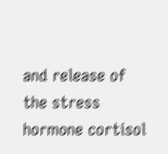and release of the stress hormone cortisol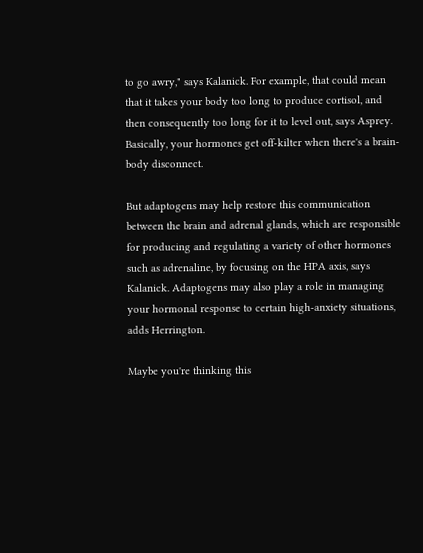to go awry," says Kalanick. For example, that could mean that it takes your body too long to produce cortisol, and then consequently too long for it to level out, says Asprey. Basically, your hormones get off-kilter when there's a brain-body disconnect.

But adaptogens may help restore this communication between the brain and adrenal glands, which are responsible for producing and regulating a variety of other hormones such as adrenaline, by focusing on the HPA axis, says Kalanick. Adaptogens may also play a role in managing your hormonal response to certain high-anxiety situations, adds Herrington.

Maybe you're thinking this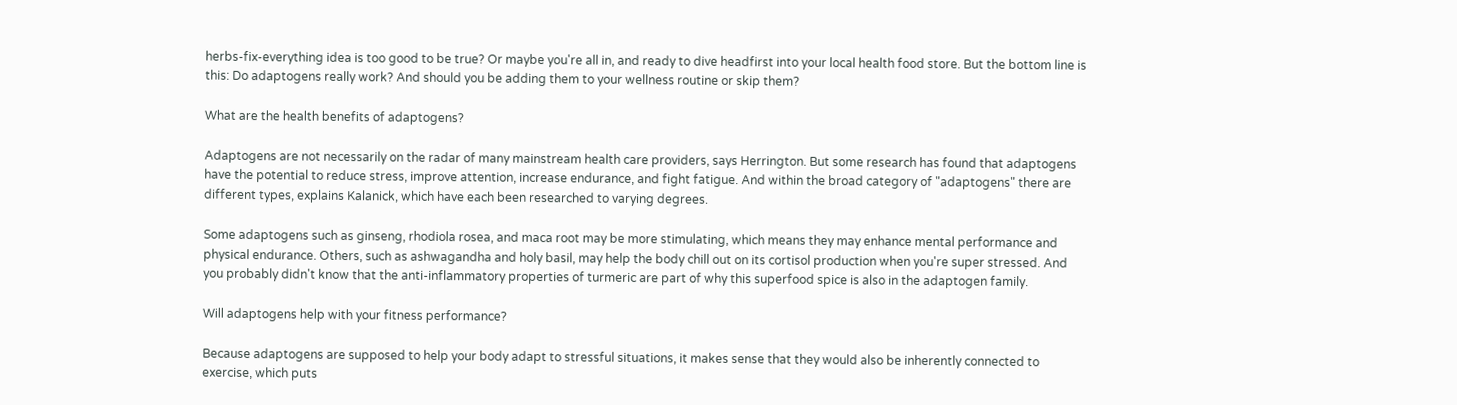herbs-fix-everything idea is too good to be true? Or maybe you're all in, and ready to dive headfirst into your local health food store. But the bottom line is this: Do adaptogens really work? And should you be adding them to your wellness routine or skip them?

What are the health benefits of adaptogens?

Adaptogens are not necessarily on the radar of many mainstream health care providers, says Herrington. But some research has found that adaptogens have the potential to reduce stress, improve attention, increase endurance, and fight fatigue. And within the broad category of "adaptogens" there are different types, explains Kalanick, which have each been researched to varying degrees.

Some adaptogens such as ginseng, rhodiola rosea, and maca root may be more stimulating, which means they may enhance mental performance and physical endurance. Others, such as ashwagandha and holy basil, may help the body chill out on its cortisol production when you're super stressed. And you probably didn't know that the anti-inflammatory properties of turmeric are part of why this superfood spice is also in the adaptogen family.

Will adaptogens help with your fitness performance?

Because adaptogens are supposed to help your body adapt to stressful situations, it makes sense that they would also be inherently connected to exercise, which puts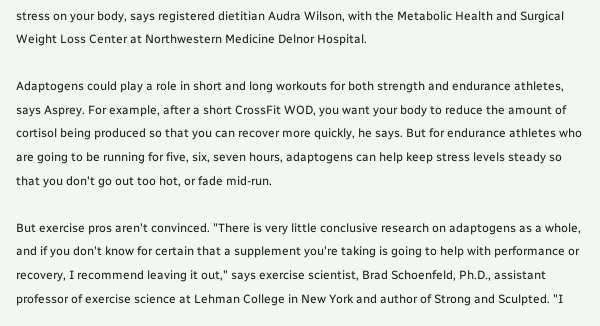stress on your body, says registered dietitian Audra Wilson, with the Metabolic Health and Surgical Weight Loss Center at Northwestern Medicine Delnor Hospital.

Adaptogens could play a role in short and long workouts for both strength and endurance athletes, says Asprey. For example, after a short CrossFit WOD, you want your body to reduce the amount of cortisol being produced so that you can recover more quickly, he says. But for endurance athletes who are going to be running for five, six, seven hours, adaptogens can help keep stress levels steady so that you don't go out too hot, or fade mid-run.

But exercise pros aren't convinced. "There is very little conclusive research on adaptogens as a whole, and if you don't know for certain that a supplement you're taking is going to help with performance or recovery, I recommend leaving it out," says exercise scientist, Brad Schoenfeld, Ph.D., assistant professor of exercise science at Lehman College in New York and author of Strong and Sculpted. "I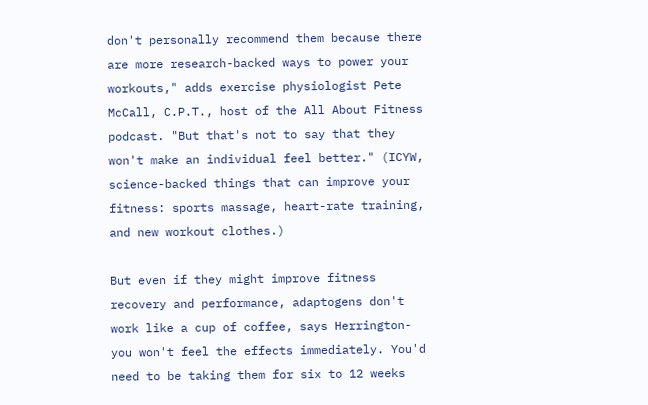don't personally recommend them because there are more research-backed ways to power your workouts," adds exercise physiologist Pete McCall, C.P.T., host of the All About Fitness podcast. "But that's not to say that they won't make an individual feel better." (ICYW, science-backed things that can improve your fitness: sports massage, heart-rate training, and new workout clothes.)

But even if they might improve fitness recovery and performance, adaptogens don't work like a cup of coffee, says Herrington-you won't feel the effects immediately. You'd need to be taking them for six to 12 weeks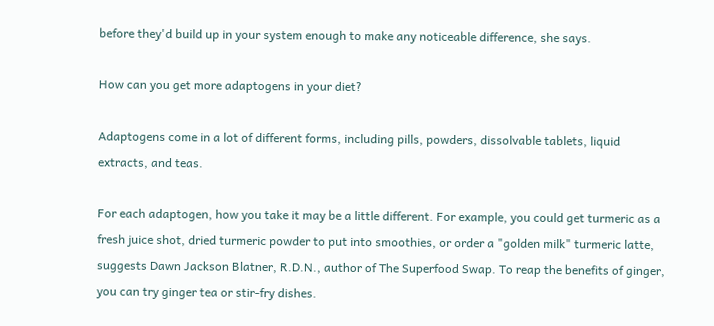before they'd build up in your system enough to make any noticeable difference, she says.

How can you get more adaptogens in your diet?

Adaptogens come in a lot of different forms, including pills, powders, dissolvable tablets, liquid extracts, and teas.

For each adaptogen, how you take it may be a little different. For example, you could get turmeric as a fresh juice shot, dried turmeric powder to put into smoothies, or order a "golden milk" turmeric latte, suggests Dawn Jackson Blatner, R.D.N., author of The Superfood Swap. To reap the benefits of ginger, you can try ginger tea or stir-fry dishes.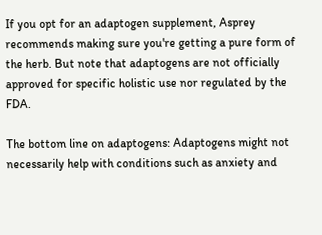If you opt for an adaptogen supplement, Asprey recommends making sure you're getting a pure form of the herb. But note that adaptogens are not officially approved for specific holistic use nor regulated by the FDA.

The bottom line on adaptogens: Adaptogens might not necessarily help with conditions such as anxiety and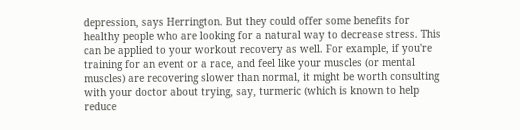depression, says Herrington. But they could offer some benefits for healthy people who are looking for a natural way to decrease stress. This can be applied to your workout recovery as well. For example, if you're training for an event or a race, and feel like your muscles (or mental muscles) are recovering slower than normal, it might be worth consulting with your doctor about trying, say, turmeric (which is known to help reduce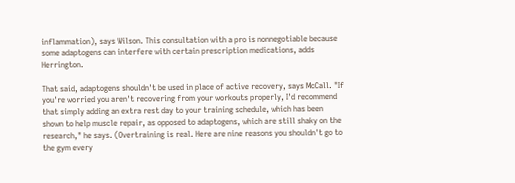inflammation), says Wilson. This consultation with a pro is nonnegotiable because some adaptogens can interfere with certain prescription medications, adds Herrington.

That said, adaptogens shouldn't be used in place of active recovery, says McCall. "If you're worried you aren't recovering from your workouts properly, I'd recommend that simply adding an extra rest day to your training schedule, which has been shown to help muscle repair, as opposed to adaptogens, which are still shaky on the research," he says. (Overtraining is real. Here are nine reasons you shouldn't go to the gym every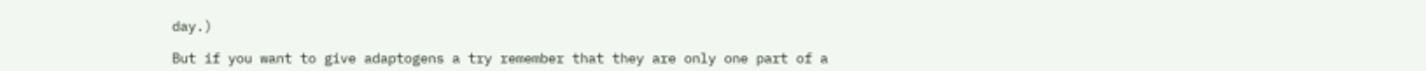day.)

But if you want to give adaptogens a try remember that they are only one part of a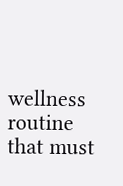wellness routine that must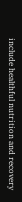include healthful nutrition and recovery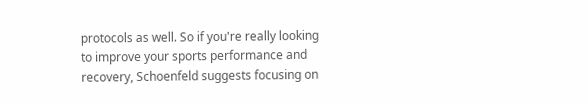protocols as well. So if you're really looking to improve your sports performance and recovery, Schoenfeld suggests focusing on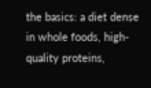the basics: a diet dense in whole foods, high-quality proteins,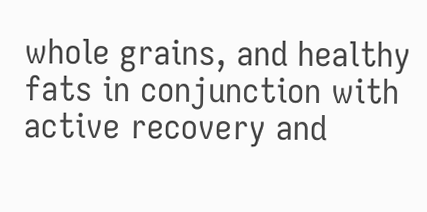whole grains, and healthy fats in conjunction with active recovery and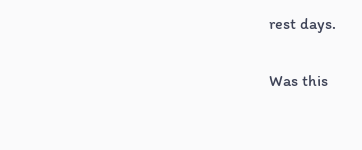rest days.

Was this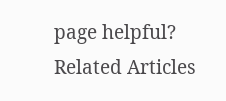page helpful?
Related Articles